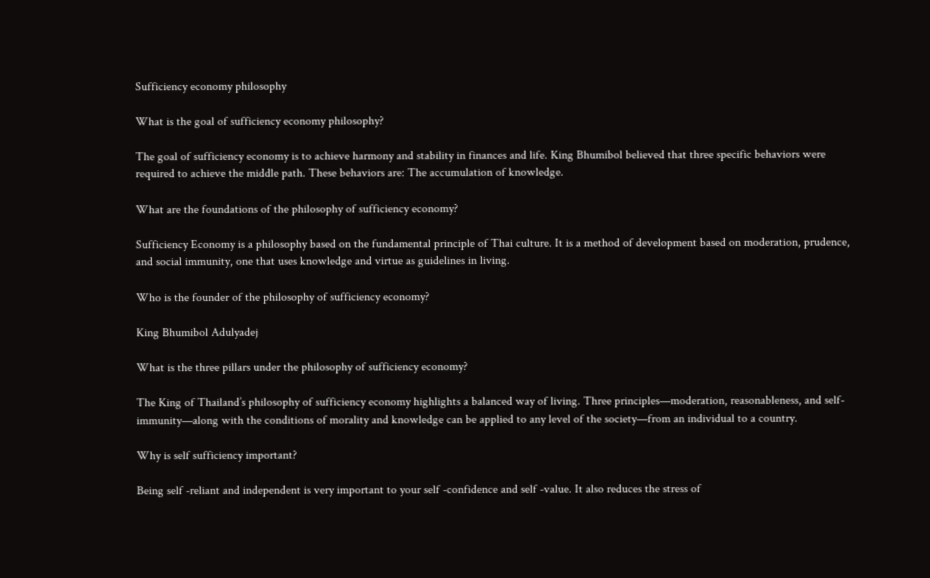Sufficiency economy philosophy

What is the goal of sufficiency economy philosophy?

The goal of sufficiency economy is to achieve harmony and stability in finances and life. King Bhumibol believed that three specific behaviors were required to achieve the middle path. These behaviors are: The accumulation of knowledge.

What are the foundations of the philosophy of sufficiency economy?

Sufficiency Economy is a philosophy based on the fundamental principle of Thai culture. It is a method of development based on moderation, prudence, and social immunity, one that uses knowledge and virtue as guidelines in living.

Who is the founder of the philosophy of sufficiency economy?

King Bhumibol Adulyadej

What is the three pillars under the philosophy of sufficiency economy?

The King of Thailand’s philosophy of sufficiency economy highlights a balanced way of living. Three principles—moderation, reasonableness, and self-immunity—along with the conditions of morality and knowledge can be applied to any level of the society—from an individual to a country.

Why is self sufficiency important?

Being self -reliant and independent is very important to your self -confidence and self -value. It also reduces the stress of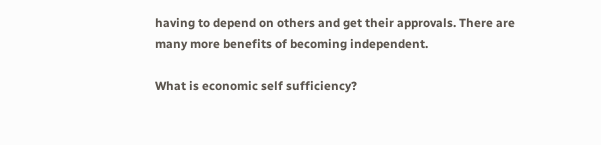having to depend on others and get their approvals. There are many more benefits of becoming independent.

What is economic self sufficiency?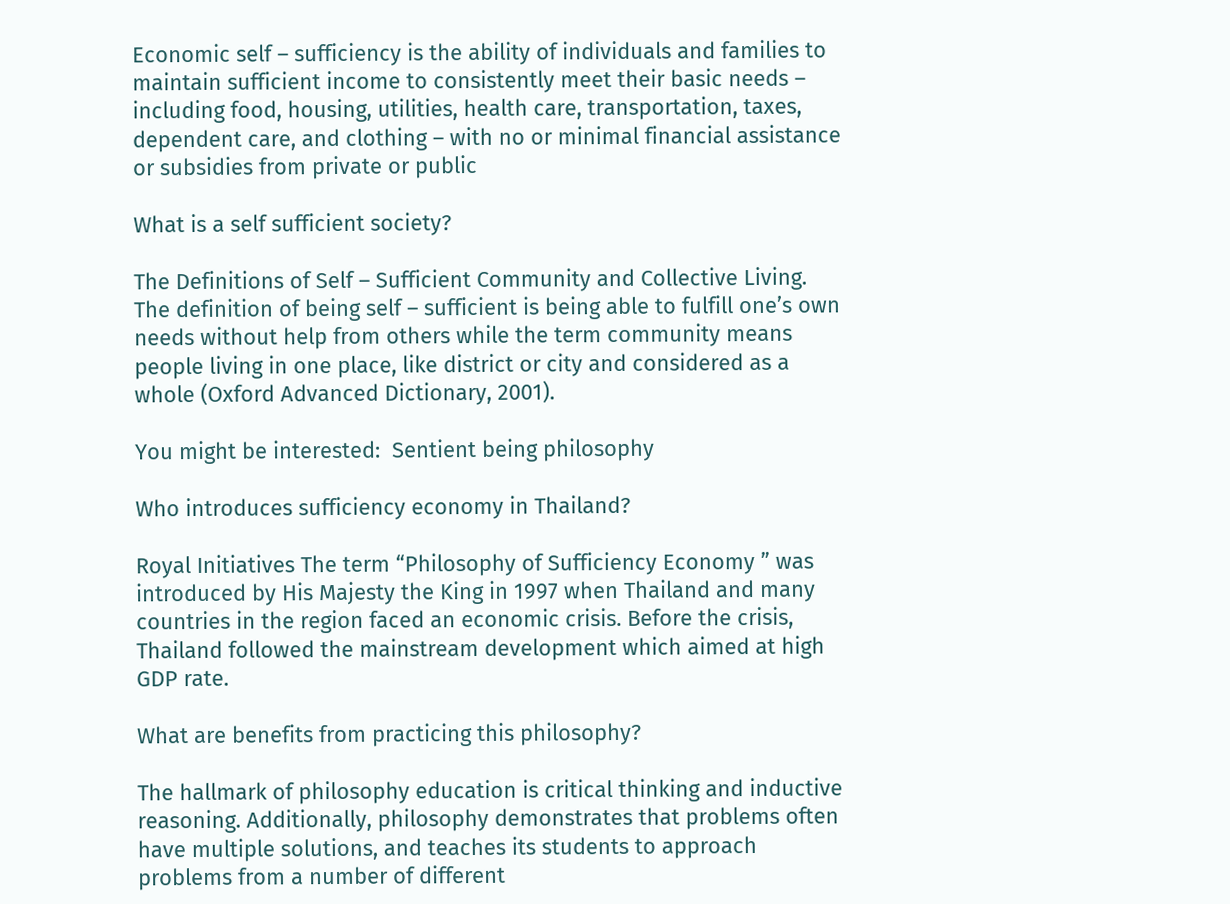Economic self – sufficiency is the ability of individuals and families to maintain sufficient income to consistently meet their basic needs – including food, housing, utilities, health care, transportation, taxes, dependent care, and clothing – with no or minimal financial assistance or subsidies from private or public

What is a self sufficient society?

The Definitions of Self – Sufficient Community and Collective Living. The definition of being self – sufficient is being able to fulfill one’s own needs without help from others while the term community means people living in one place, like district or city and considered as a whole (Oxford Advanced Dictionary, 2001).

You might be interested:  Sentient being philosophy

Who introduces sufficiency economy in Thailand?

Royal Initiatives The term “Philosophy of Sufficiency Economy ” was introduced by His Majesty the King in 1997 when Thailand and many countries in the region faced an economic crisis. Before the crisis, Thailand followed the mainstream development which aimed at high GDP rate.

What are benefits from practicing this philosophy?

The hallmark of philosophy education is critical thinking and inductive reasoning. Additionally, philosophy demonstrates that problems often have multiple solutions, and teaches its students to approach problems from a number of different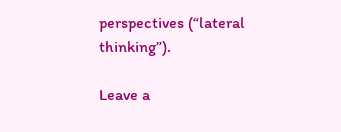perspectives (“lateral thinking”).

Leave a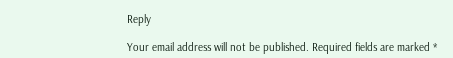Reply

Your email address will not be published. Required fields are marked *